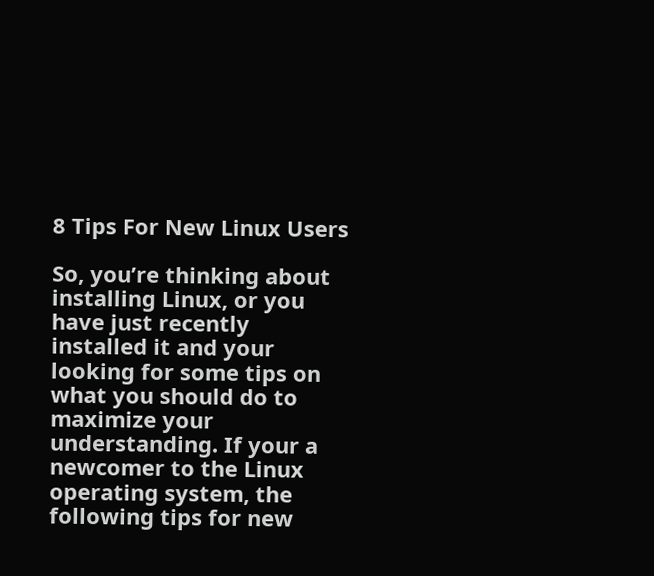8 Tips For New Linux Users

So, you’re thinking about installing Linux, or you have just recently installed it and your looking for some tips on what you should do to maximize your understanding. If your a newcomer to the Linux operating system, the following tips for new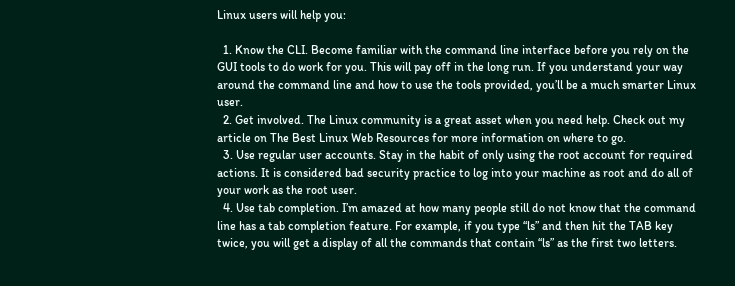Linux users will help you:

  1. Know the CLI. Become familiar with the command line interface before you rely on the GUI tools to do work for you. This will pay off in the long run. If you understand your way around the command line and how to use the tools provided, you’ll be a much smarter Linux user.
  2. Get involved. The Linux community is a great asset when you need help. Check out my article on The Best Linux Web Resources for more information on where to go.
  3. Use regular user accounts. Stay in the habit of only using the root account for required actions. It is considered bad security practice to log into your machine as root and do all of your work as the root user.
  4. Use tab completion. I’m amazed at how many people still do not know that the command line has a tab completion feature. For example, if you type “ls” and then hit the TAB key twice, you will get a display of all the commands that contain “ls” as the first two letters.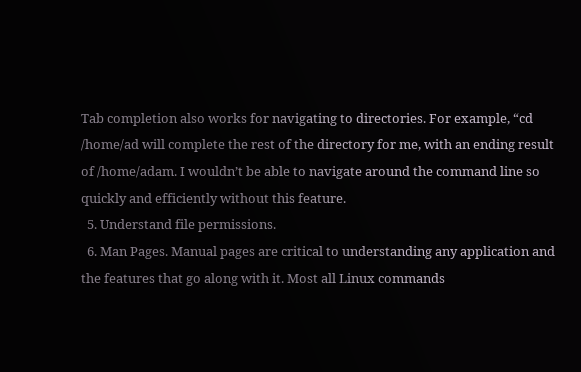Tab completion also works for navigating to directories. For example, “cd /home/ad will complete the rest of the directory for me, with an ending result of /home/adam. I wouldn’t be able to navigate around the command line so quickly and efficiently without this feature.
  5. Understand file permissions.
  6. Man Pages. Manual pages are critical to understanding any application and the features that go along with it. Most all Linux commands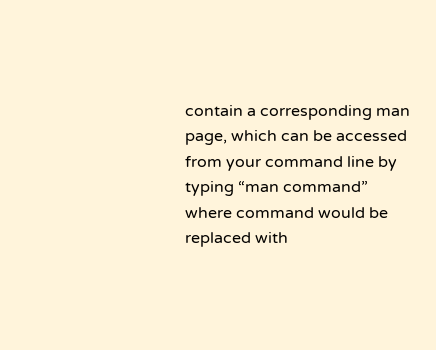contain a corresponding man page, which can be accessed from your command line by typing “man command” where command would be replaced with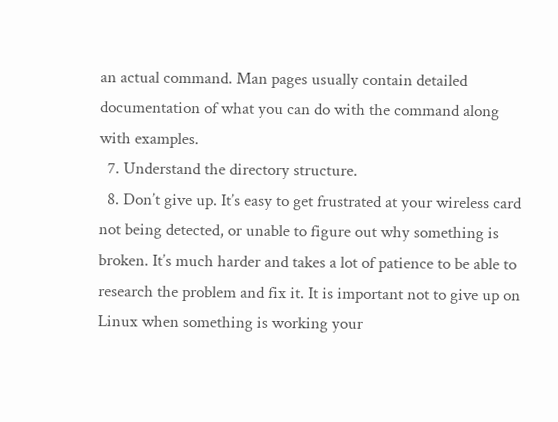an actual command. Man pages usually contain detailed documentation of what you can do with the command along with examples.
  7. Understand the directory structure.
  8. Don’t give up. It’s easy to get frustrated at your wireless card not being detected, or unable to figure out why something is broken. It’s much harder and takes a lot of patience to be able to research the problem and fix it. It is important not to give up on Linux when something is working your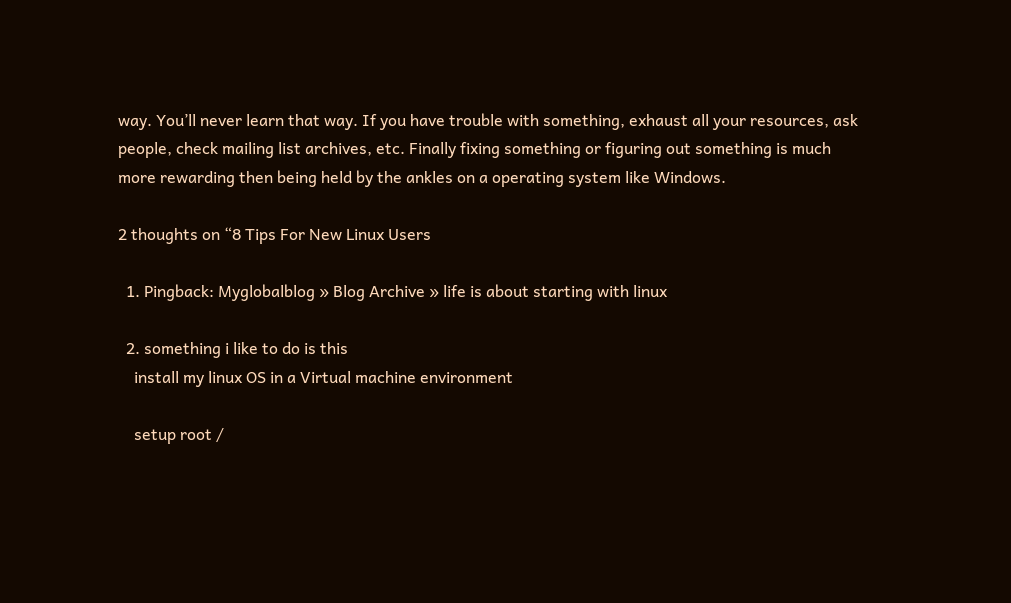way. You’ll never learn that way. If you have trouble with something, exhaust all your resources, ask people, check mailing list archives, etc. Finally fixing something or figuring out something is much more rewarding then being held by the ankles on a operating system like Windows.

2 thoughts on “8 Tips For New Linux Users

  1. Pingback: Myglobalblog » Blog Archive » life is about starting with linux

  2. something i like to do is this
    install my linux OS in a Virtual machine environment

    setup root /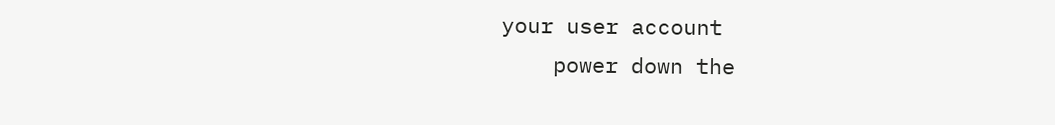your user account
    power down the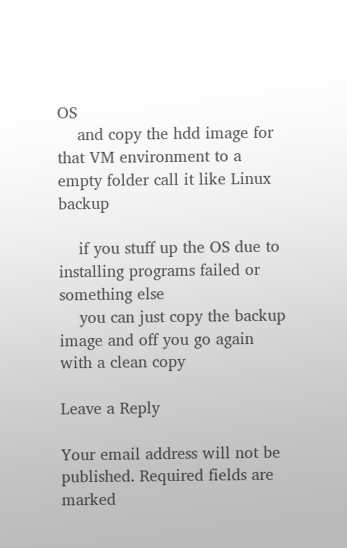OS
    and copy the hdd image for that VM environment to a empty folder call it like Linux backup

    if you stuff up the OS due to installing programs failed or something else
    you can just copy the backup image and off you go again with a clean copy

Leave a Reply

Your email address will not be published. Required fields are marked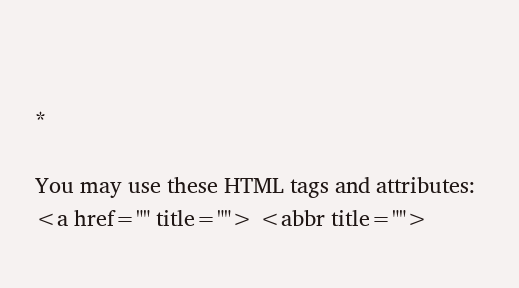*

You may use these HTML tags and attributes: <a href="" title=""> <abbr title="">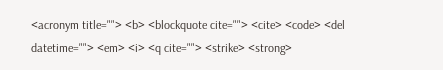<acronym title=""> <b> <blockquote cite=""> <cite> <code> <del datetime=""> <em> <i> <q cite=""> <strike> <strong>